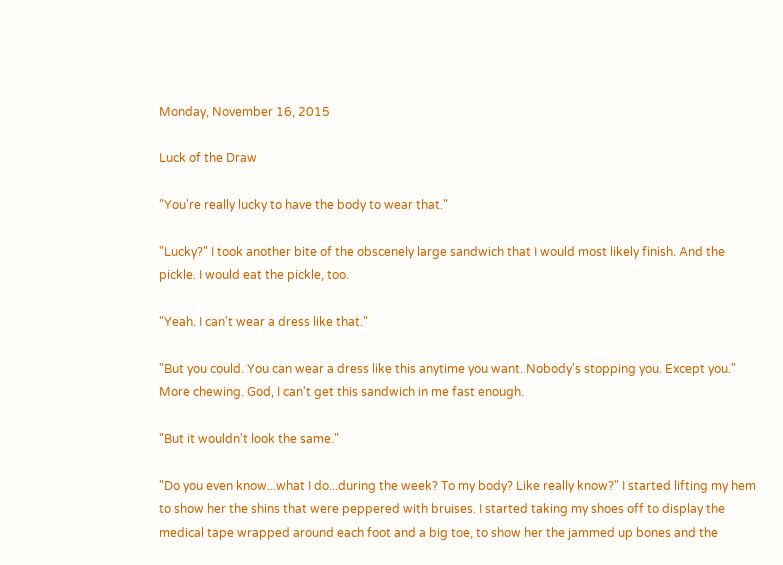Monday, November 16, 2015

Luck of the Draw

"You're really lucky to have the body to wear that."

"Lucky?" I took another bite of the obscenely large sandwich that I would most likely finish. And the pickle. I would eat the pickle, too.

"Yeah. I can't wear a dress like that."

"But you could. You can wear a dress like this anytime you want. Nobody's stopping you. Except you." More chewing. God, I can't get this sandwich in me fast enough.

"But it wouldn't look the same."

"Do you even know...what I do...during the week? To my body? Like really know?" I started lifting my hem to show her the shins that were peppered with bruises. I started taking my shoes off to display the medical tape wrapped around each foot and a big toe, to show her the jammed up bones and the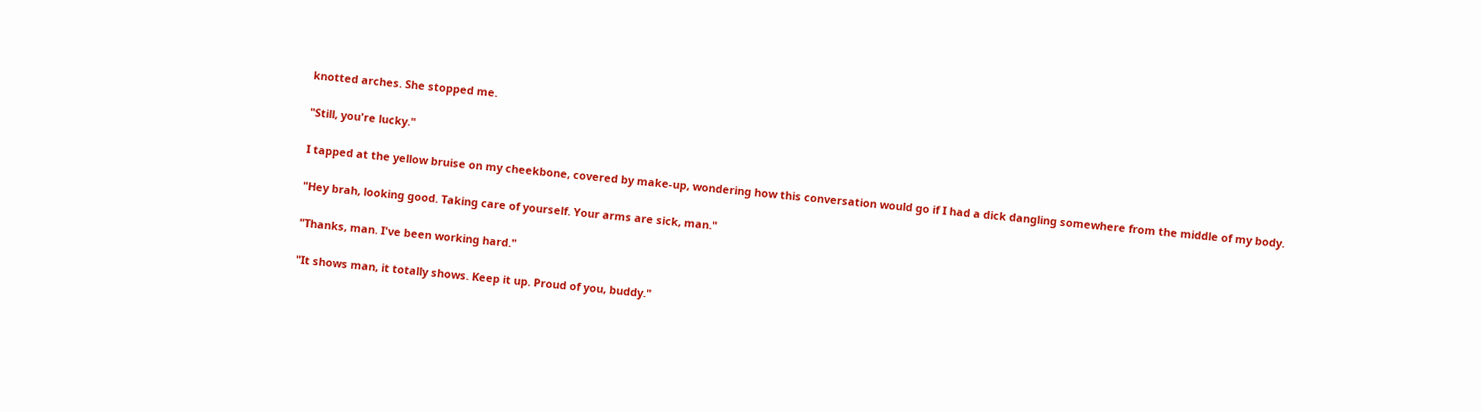knotted arches. She stopped me.

"Still, you're lucky."

I tapped at the yellow bruise on my cheekbone, covered by make-up, wondering how this conversation would go if I had a dick dangling somewhere from the middle of my body.

"Hey brah, looking good. Taking care of yourself. Your arms are sick, man."

"Thanks, man. I've been working hard."

"It shows man, it totally shows. Keep it up. Proud of you, buddy."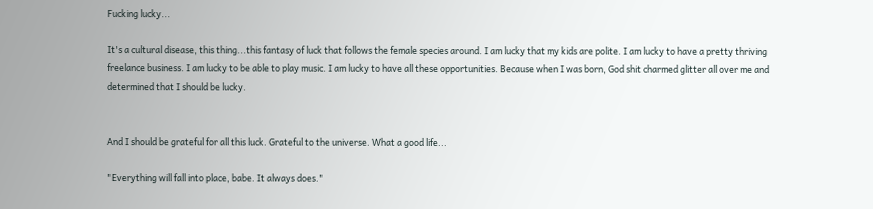Fucking lucky...

It's a cultural disease, this thing...this fantasy of luck that follows the female species around. I am lucky that my kids are polite. I am lucky to have a pretty thriving freelance business. I am lucky to be able to play music. I am lucky to have all these opportunities. Because when I was born, God shit charmed glitter all over me and determined that I should be lucky.


And I should be grateful for all this luck. Grateful to the universe. What a good life...

"Everything will fall into place, babe. It always does."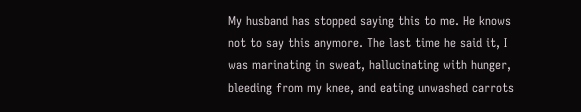My husband has stopped saying this to me. He knows not to say this anymore. The last time he said it, I was marinating in sweat, hallucinating with hunger, bleeding from my knee, and eating unwashed carrots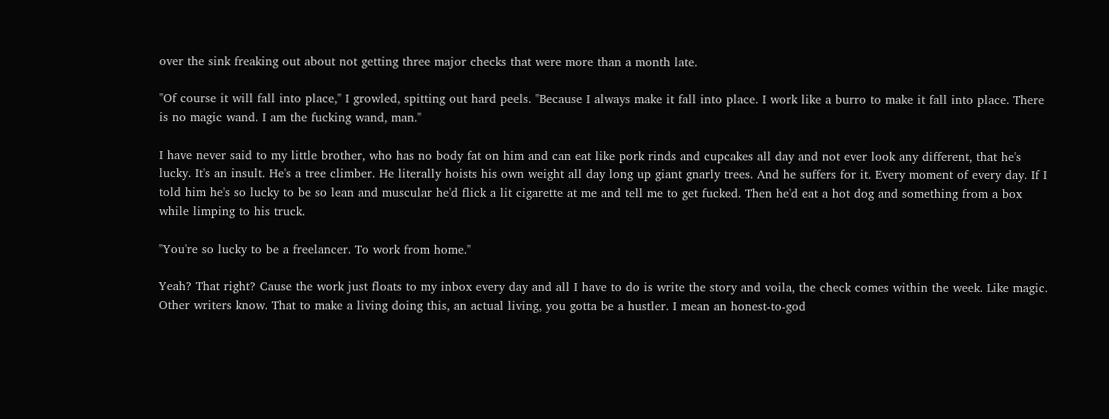over the sink freaking out about not getting three major checks that were more than a month late.

"Of course it will fall into place," I growled, spitting out hard peels. "Because I always make it fall into place. I work like a burro to make it fall into place. There is no magic wand. I am the fucking wand, man."

I have never said to my little brother, who has no body fat on him and can eat like pork rinds and cupcakes all day and not ever look any different, that he's lucky. It's an insult. He's a tree climber. He literally hoists his own weight all day long up giant gnarly trees. And he suffers for it. Every moment of every day. If I told him he's so lucky to be so lean and muscular he'd flick a lit cigarette at me and tell me to get fucked. Then he'd eat a hot dog and something from a box while limping to his truck.

"You're so lucky to be a freelancer. To work from home."

Yeah? That right? Cause the work just floats to my inbox every day and all I have to do is write the story and voila, the check comes within the week. Like magic. Other writers know. That to make a living doing this, an actual living, you gotta be a hustler. I mean an honest-to-god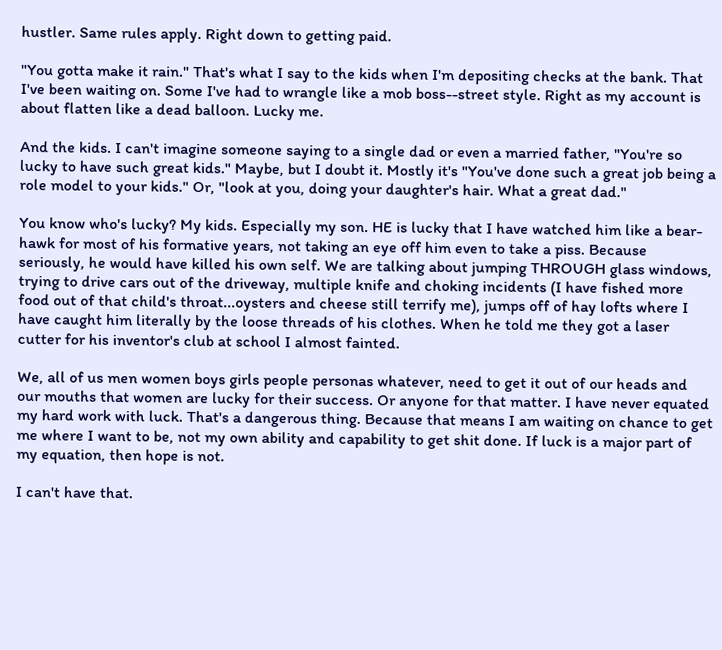hustler. Same rules apply. Right down to getting paid.

"You gotta make it rain." That's what I say to the kids when I'm depositing checks at the bank. That I've been waiting on. Some I've had to wrangle like a mob boss--street style. Right as my account is about flatten like a dead balloon. Lucky me.

And the kids. I can't imagine someone saying to a single dad or even a married father, "You're so lucky to have such great kids." Maybe, but I doubt it. Mostly it's "You've done such a great job being a role model to your kids." Or, "look at you, doing your daughter's hair. What a great dad."

You know who's lucky? My kids. Especially my son. HE is lucky that I have watched him like a bear-hawk for most of his formative years, not taking an eye off him even to take a piss. Because seriously, he would have killed his own self. We are talking about jumping THROUGH glass windows, trying to drive cars out of the driveway, multiple knife and choking incidents (I have fished more food out of that child's throat...oysters and cheese still terrify me), jumps off of hay lofts where I have caught him literally by the loose threads of his clothes. When he told me they got a laser cutter for his inventor's club at school I almost fainted.

We, all of us men women boys girls people personas whatever, need to get it out of our heads and our mouths that women are lucky for their success. Or anyone for that matter. I have never equated my hard work with luck. That's a dangerous thing. Because that means I am waiting on chance to get me where I want to be, not my own ability and capability to get shit done. If luck is a major part of my equation, then hope is not.

I can't have that.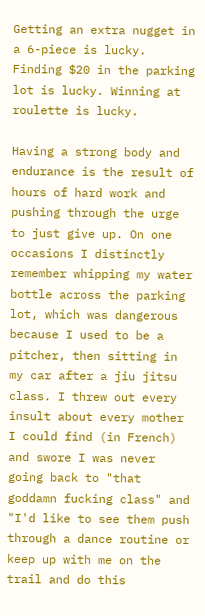Getting an extra nugget in a 6-piece is lucky. Finding $20 in the parking lot is lucky. Winning at roulette is lucky.

Having a strong body and endurance is the result of hours of hard work and pushing through the urge to just give up. On one occasions I distinctly remember whipping my water bottle across the parking lot, which was dangerous because I used to be a pitcher, then sitting in my car after a jiu jitsu class. I threw out every insult about every mother I could find (in French) and swore I was never going back to "that goddamn fucking class" and "I'd like to see them push through a dance routine or keep up with me on the trail and do this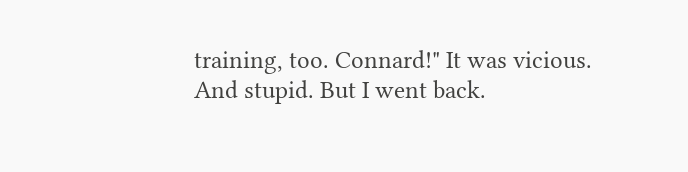training, too. Connard!" It was vicious. And stupid. But I went back.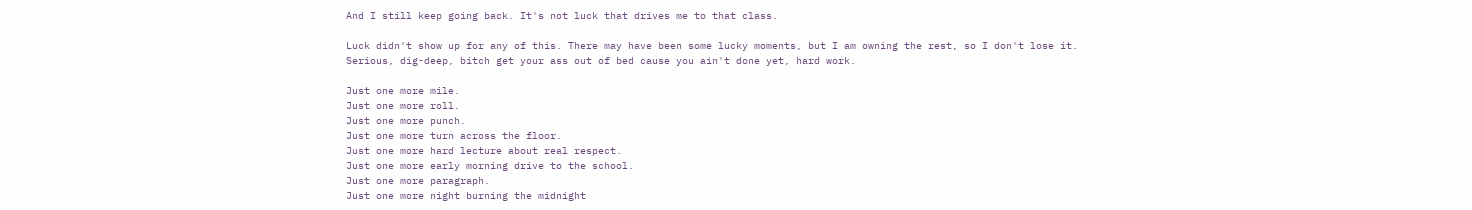And I still keep going back. It's not luck that drives me to that class.

Luck didn't show up for any of this. There may have been some lucky moments, but I am owning the rest, so I don't lose it. Serious, dig-deep, bitch get your ass out of bed cause you ain't done yet, hard work.

Just one more mile.
Just one more roll.
Just one more punch.
Just one more turn across the floor.
Just one more hard lecture about real respect.
Just one more early morning drive to the school.
Just one more paragraph.
Just one more night burning the midnight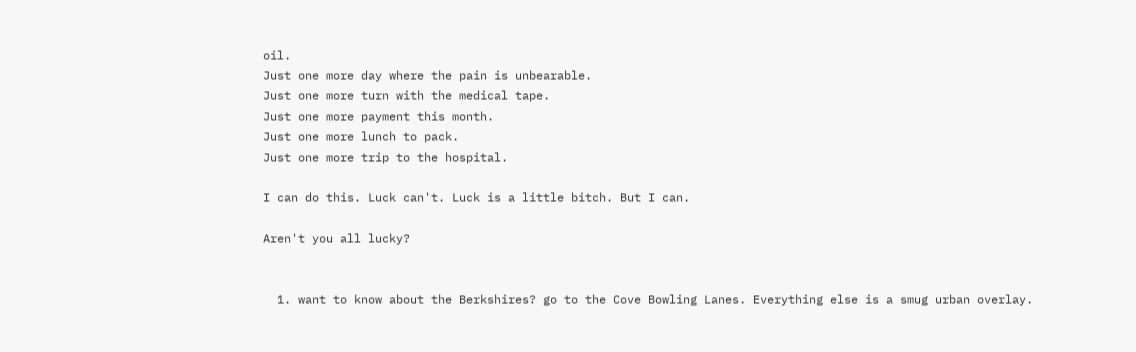oil.
Just one more day where the pain is unbearable.
Just one more turn with the medical tape.
Just one more payment this month.
Just one more lunch to pack.
Just one more trip to the hospital.

I can do this. Luck can't. Luck is a little bitch. But I can.

Aren't you all lucky?


  1. want to know about the Berkshires? go to the Cove Bowling Lanes. Everything else is a smug urban overlay.